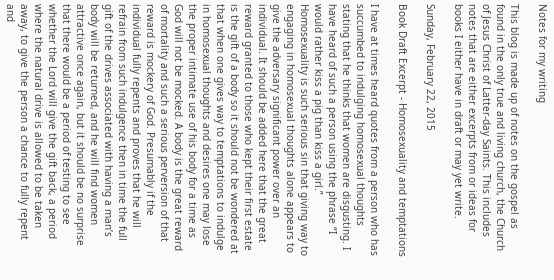Notes for my writing

This blog is made up of notes on the gospel as found in the only true and living church, the Church of Jesus Christ of Latter-day Saints. This includes notes that are either excerpts from or ideas for books I either have in draft or may yet write.

Sunday, February 22, 2015

Book Draft Excerpt - Homosexuality and temptations

I have at times heard quotes from a person who has succumbed to indulging homosexual thoughts stating that he thinks that women are disgusting. I have heard of such a person using the phrase “I would rather kiss a pig than kiss a girl.” Homosexuality is such serious sin that giving way to engaging in homosexual thoughts alone appears to give the adversary significant power over an individual. It should be added here that the great reward granted to those who kept their first estate is the gift of a body so it should not be wondered at that when one gives way to temptations to indulge in homosexual thoughts and desires one may lose the proper intimate use of his body for a time as God will not be mocked. A body is the great reward of mortality and such a serious perversion of that reward is mockery of God. Presumably if the individual fully repents and proves that he will refrain from such indulgence then in time the full gift of the drives associated with having a man’s body will be returned, and he will find women attractive once again, but it should be no surprise that there would be a period of testing to see whether the Lord will give the gift back, a period where the natural drive is allowed to be taken away, to give the person a chance to fully repent and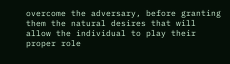overcome the adversary, before granting them the natural desires that will allow the individual to play their proper role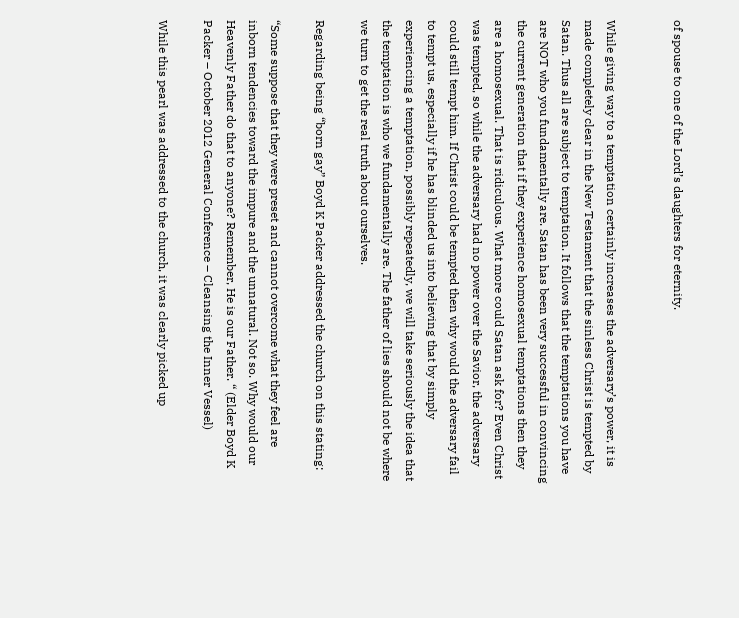of spouse to one of the Lord’s daughters for eternity.


While giving way to a temptation certainly increases the adversary’s power, it is made completely clear in the New Testament that the sinless Christ is tempted by Satan. Thus all are subject to temptation. It follows that the temptations you have are NOT who you fundamentally are. Satan has been very successful in convincing the current generation that if they experience homosexual temptations then they are a homosexual. That is ridiculous. What more could Satan ask for? Even Christ was tempted, so while the adversary had no power over the Savior, the adversary could still tempt him. If Christ could be tempted then why would the adversary fail to tempt us, especially if he has blinded us into believing that by simply experiencing a temptation, possibly repeatedly, we will take seriously the idea that the temptation is who we fundamentally are. The father of lies should not be where we turn to get the real truth about ourselves.

Regarding being “born gay” Boyd K Packer addressed the church on this stating:

“Some suppose that they were preset and cannot overcome what they feel are inborn tendencies toward the impure and the unnatural. Not so. Why would our Heavenly Father do that to anyone? Remember, He is our Father. “ (Elder Boyd K Packer – October 2012 General Conference – Cleansing the Inner Vessel)

While this pearl was addressed to the church, it was clearly picked up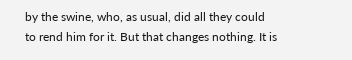by the swine, who, as usual, did all they could to rend him for it. But that changes nothing. It is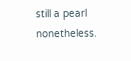still a pearl nonetheless.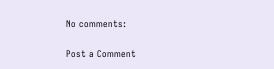No comments:

Post a Comment